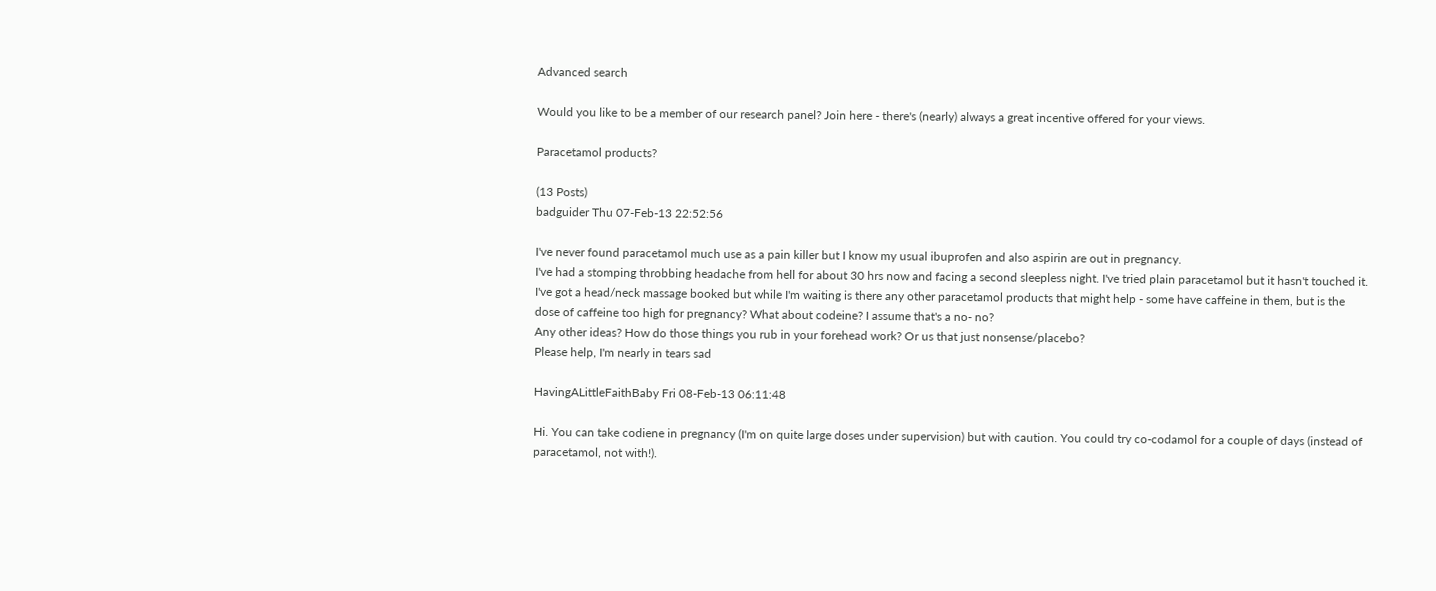Advanced search

Would you like to be a member of our research panel? Join here - there's (nearly) always a great incentive offered for your views.

Paracetamol products?

(13 Posts)
badguider Thu 07-Feb-13 22:52:56

I've never found paracetamol much use as a pain killer but I know my usual ibuprofen and also aspirin are out in pregnancy.
I've had a stomping throbbing headache from hell for about 30 hrs now and facing a second sleepless night. I've tried plain paracetamol but it hasn't touched it. I've got a head/neck massage booked but while I'm waiting is there any other paracetamol products that might help - some have caffeine in them, but is the dose of caffeine too high for pregnancy? What about codeine? I assume that's a no- no?
Any other ideas? How do those things you rub in your forehead work? Or us that just nonsense/placebo?
Please help, I'm nearly in tears sad

HavingALittleFaithBaby Fri 08-Feb-13 06:11:48

Hi. You can take codiene in pregnancy (I'm on quite large doses under supervision) but with caution. You could try co-codamol for a couple of days (instead of paracetamol, not with!).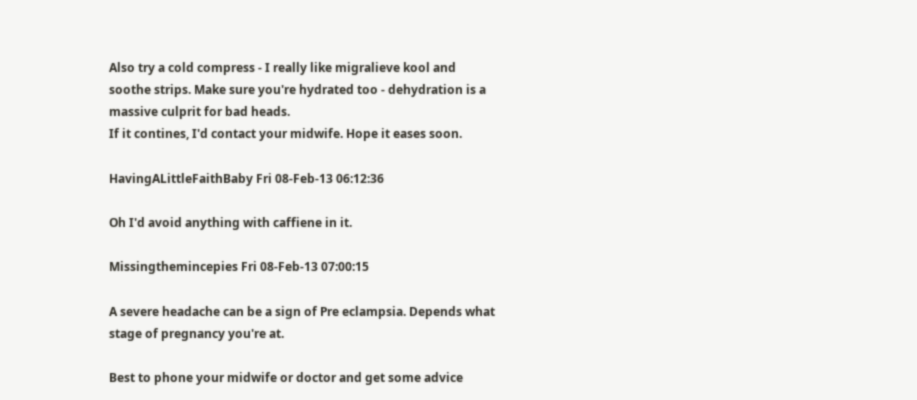Also try a cold compress - I really like migralieve kool and soothe strips. Make sure you're hydrated too - dehydration is a massive culprit for bad heads.
If it contines, I'd contact your midwife. Hope it eases soon.

HavingALittleFaithBaby Fri 08-Feb-13 06:12:36

Oh I'd avoid anything with caffiene in it.

Missingthemincepies Fri 08-Feb-13 07:00:15

A severe headache can be a sign of Pre eclampsia. Depends what stage of pregnancy you're at.

Best to phone your midwife or doctor and get some advice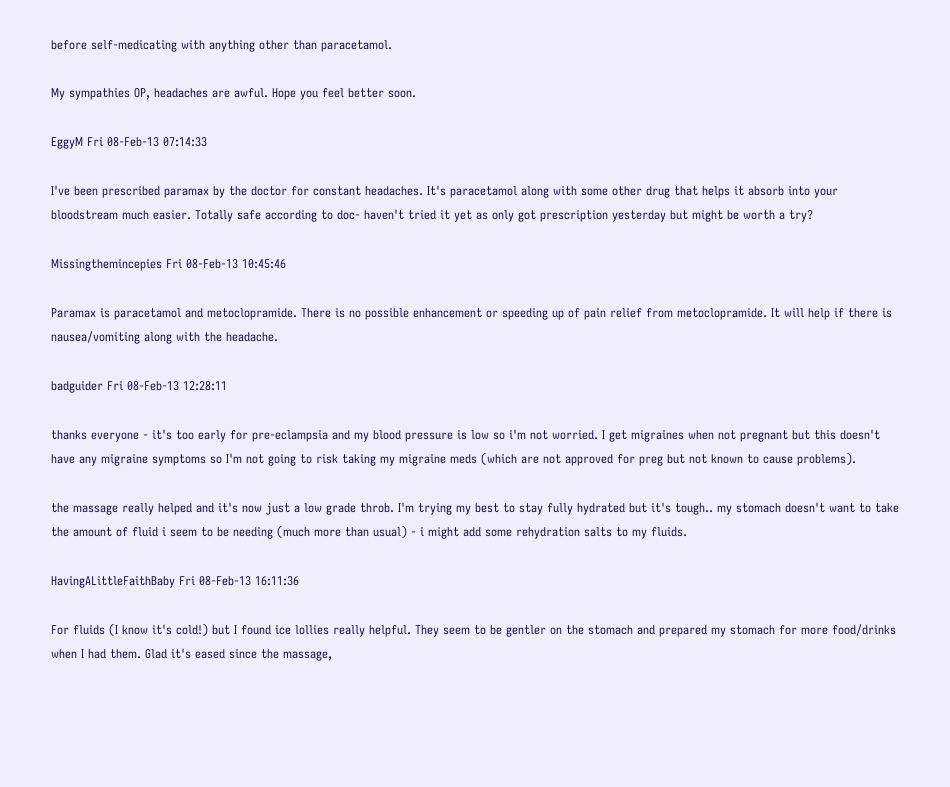before self-medicating with anything other than paracetamol.

My sympathies OP, headaches are awful. Hope you feel better soon.

EggyM Fri 08-Feb-13 07:14:33

I've been prescribed paramax by the doctor for constant headaches. It's paracetamol along with some other drug that helps it absorb into your bloodstream much easier. Totally safe according to doc- haven't tried it yet as only got prescription yesterday but might be worth a try?

Missingthemincepies Fri 08-Feb-13 10:45:46

Paramax is paracetamol and metoclopramide. There is no possible enhancement or speeding up of pain relief from metoclopramide. It will help if there is nausea/vomiting along with the headache.

badguider Fri 08-Feb-13 12:28:11

thanks everyone - it's too early for pre-eclampsia and my blood pressure is low so i'm not worried. I get migraines when not pregnant but this doesn't have any migraine symptoms so I'm not going to risk taking my migraine meds (which are not approved for preg but not known to cause problems).

the massage really helped and it's now just a low grade throb. I'm trying my best to stay fully hydrated but it's tough.. my stomach doesn't want to take the amount of fluid i seem to be needing (much more than usual) - i might add some rehydration salts to my fluids.

HavingALittleFaithBaby Fri 08-Feb-13 16:11:36

For fluids (I know it's cold!) but I found ice lollies really helpful. They seem to be gentler on the stomach and prepared my stomach for more food/drinks when I had them. Glad it's eased since the massage,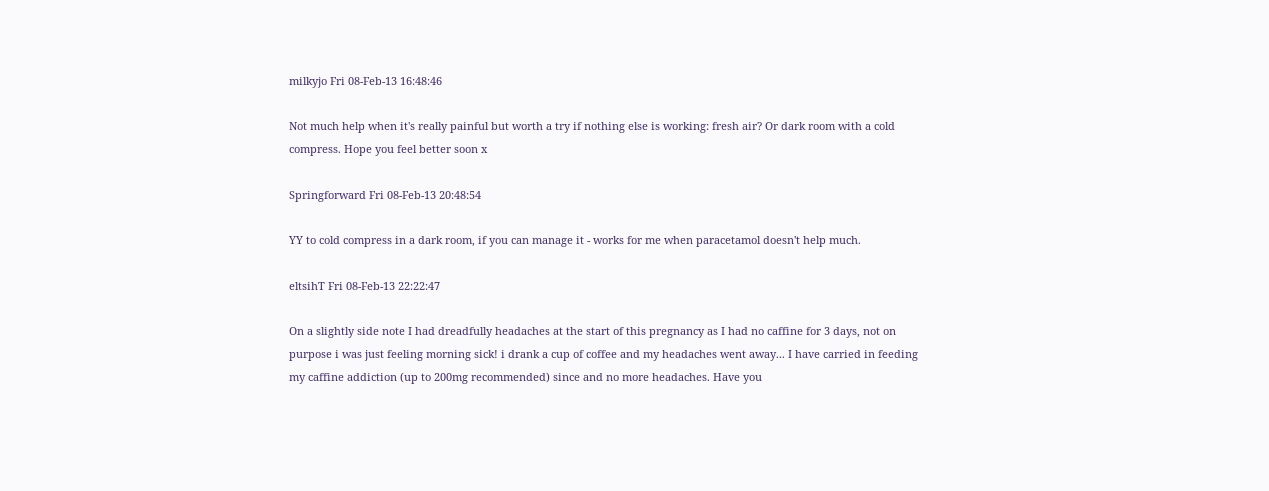milkyjo Fri 08-Feb-13 16:48:46

Not much help when it's really painful but worth a try if nothing else is working: fresh air? Or dark room with a cold compress. Hope you feel better soon x

Springforward Fri 08-Feb-13 20:48:54

YY to cold compress in a dark room, if you can manage it - works for me when paracetamol doesn't help much.

eltsihT Fri 08-Feb-13 22:22:47

On a slightly side note I had dreadfully headaches at the start of this pregnancy as I had no caffine for 3 days, not on purpose i was just feeling morning sick! i drank a cup of coffee and my headaches went away... I have carried in feeding my caffine addiction (up to 200mg recommended) since and no more headaches. Have you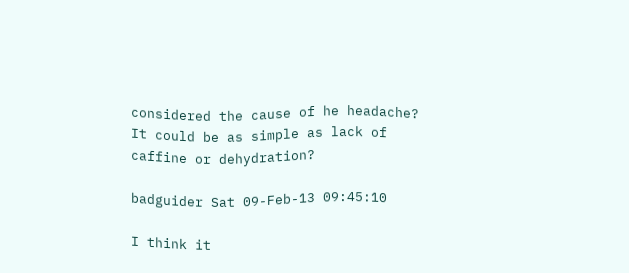considered the cause of he headache? It could be as simple as lack of caffine or dehydration?

badguider Sat 09-Feb-13 09:45:10

I think it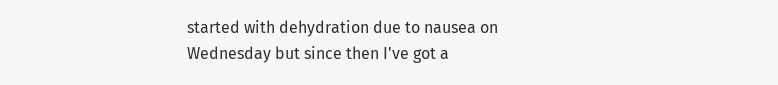started with dehydration due to nausea on Wednesday but since then I've got a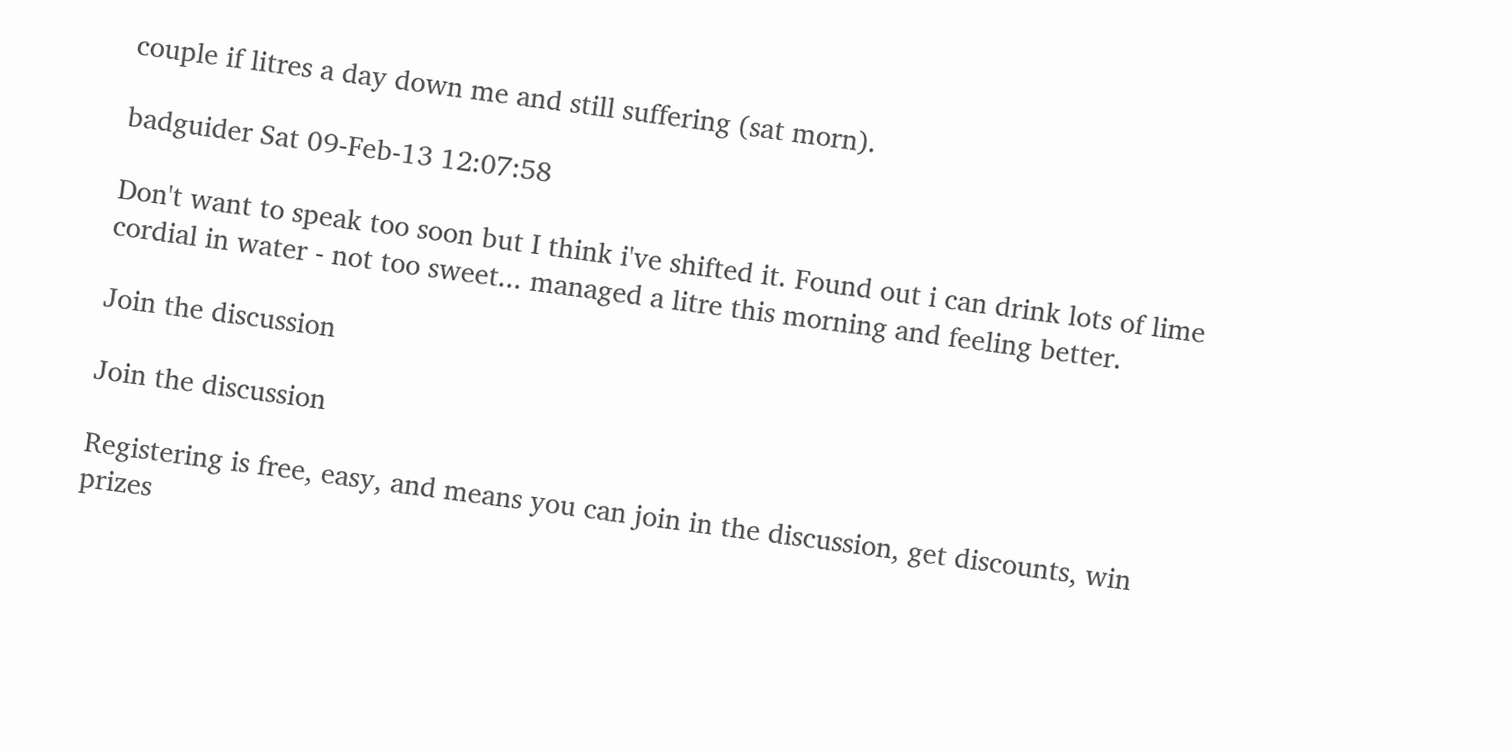couple if litres a day down me and still suffering (sat morn).

badguider Sat 09-Feb-13 12:07:58

Don't want to speak too soon but I think i've shifted it. Found out i can drink lots of lime cordial in water - not too sweet... managed a litre this morning and feeling better.

Join the discussion

Join the discussion

Registering is free, easy, and means you can join in the discussion, get discounts, win prizes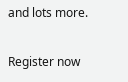and lots more.

Register now